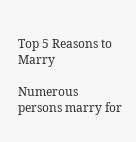Top 5 Reasons to Marry

Numerous persons marry for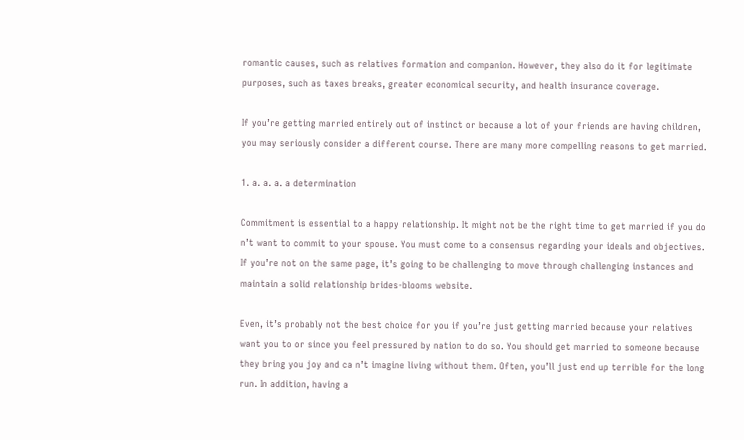romantic causes, such as relatives formation and companion. However, they also do it for legitimate purposes, such as taxes breaks, greater economical security, and health insurance coverage.

If you’re getting married entirely out of instinct or because a lot of your friends are having children, you may seriously consider a different course. There are many more compelling reasons to get married.

1. a. a. a. a determination

Commitment is essential to a happy relationship. It might not be the right time to get married if you do n’t want to commit to your spouse. You must come to a consensus regarding your ideals and objectives. If you’re not on the same page, it’s going to be challenging to move through challenging instances and maintain a solid relationship brides-blooms website.

Even, it’s probably not the best choice for you if you’re just getting married because your relatives want you to or since you feel pressured by nation to do so. You should get married to someone because they bring you joy and ca n’t imagine living without them. Often, you’ll just end up terrible for the long run. In addition, having a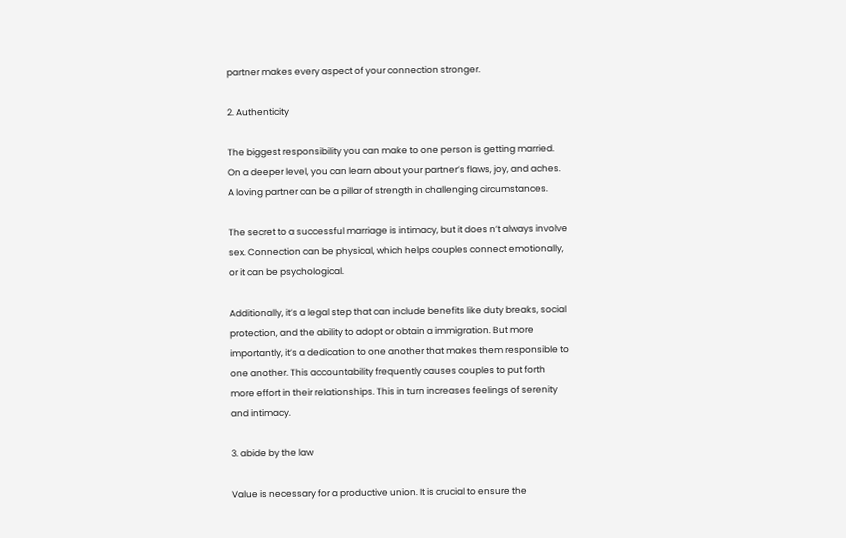partner makes every aspect of your connection stronger.

2. Authenticity

The biggest responsibility you can make to one person is getting married. On a deeper level, you can learn about your partner’s flaws, joy, and aches. A loving partner can be a pillar of strength in challenging circumstances.

The secret to a successful marriage is intimacy, but it does n’t always involve sex. Connection can be physical, which helps couples connect emotionally, or it can be psychological.

Additionally, it’s a legal step that can include benefits like duty breaks, social protection, and the ability to adopt or obtain a immigration. But more importantly, it’s a dedication to one another that makes them responsible to one another. This accountability frequently causes couples to put forth more effort in their relationships. This in turn increases feelings of serenity and intimacy.

3. abide by the law

Value is necessary for a productive union. It is crucial to ensure the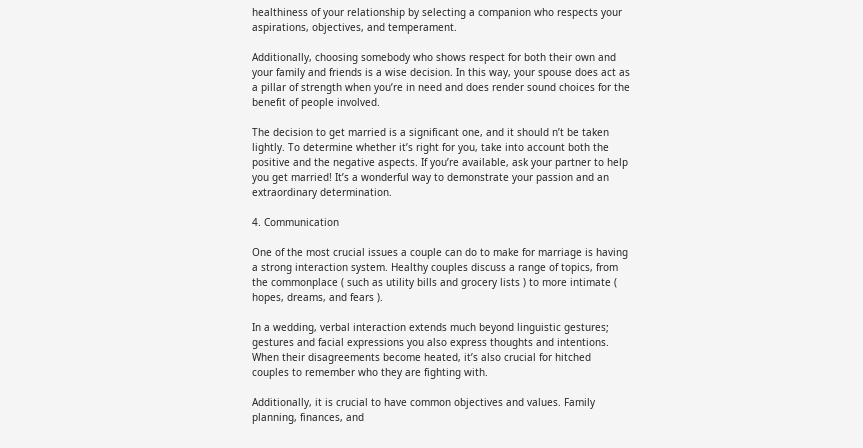healthiness of your relationship by selecting a companion who respects your aspirations, objectives, and temperament.

Additionally, choosing somebody who shows respect for both their own and your family and friends is a wise decision. In this way, your spouse does act as a pillar of strength when you’re in need and does render sound choices for the benefit of people involved.

The decision to get married is a significant one, and it should n’t be taken lightly. To determine whether it’s right for you, take into account both the positive and the negative aspects. If you’re available, ask your partner to help you get married! It’s a wonderful way to demonstrate your passion and an extraordinary determination.

4. Communication

One of the most crucial issues a couple can do to make for marriage is having a strong interaction system. Healthy couples discuss a range of topics, from the commonplace ( such as utility bills and grocery lists ) to more intimate ( hopes, dreams, and fears ).

In a wedding, verbal interaction extends much beyond linguistic gestures; gestures and facial expressions you also express thoughts and intentions. When their disagreements become heated, it’s also crucial for hitched couples to remember who they are fighting with.

Additionally, it is crucial to have common objectives and values. Family planning, finances, and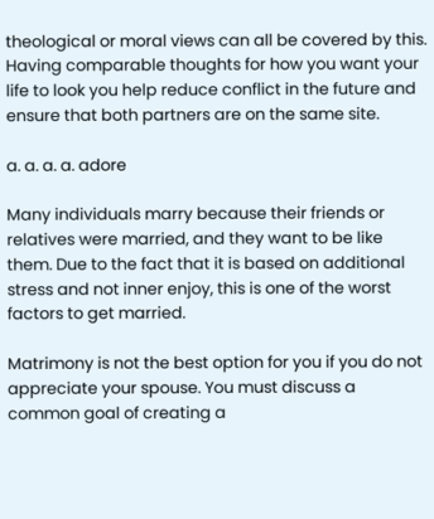theological or moral views can all be covered by this. Having comparable thoughts for how you want your life to look you help reduce conflict in the future and ensure that both partners are on the same site.

a. a. a. a. adore

Many individuals marry because their friends or relatives were married, and they want to be like them. Due to the fact that it is based on additional stress and not inner enjoy, this is one of the worst factors to get married.

Matrimony is not the best option for you if you do not appreciate your spouse. You must discuss a common goal of creating a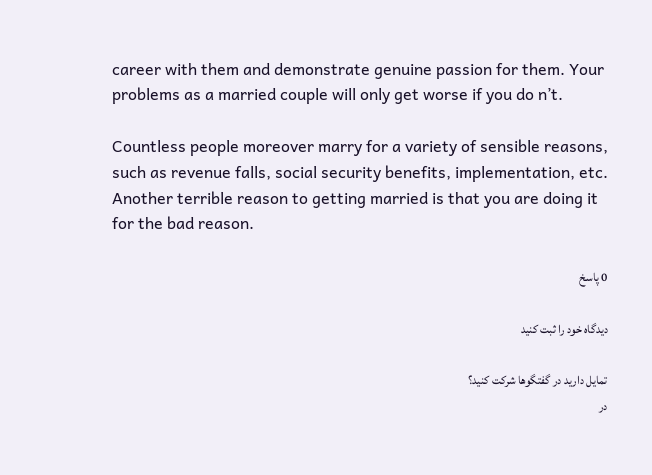career with them and demonstrate genuine passion for them. Your problems as a married couple will only get worse if you do n’t.

Countless people moreover marry for a variety of sensible reasons, such as revenue falls, social security benefits, implementation, etc. Another terrible reason to getting married is that you are doing it for the bad reason.

0 پاسخ

دیدگاه خود را ثبت کنید

تمایل دارید در گفتگوها شرکت کنید؟
در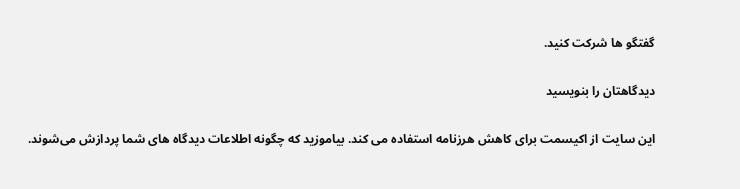گفتگو ها شرکت کنید.

دیدگاهتان را بنویسید

این سایت از اکیسمت برای کاهش هرزنامه استفاده می کند. بیاموزید که چگونه اطلاعات دیدگاه های شما پردازش می‌شوند.